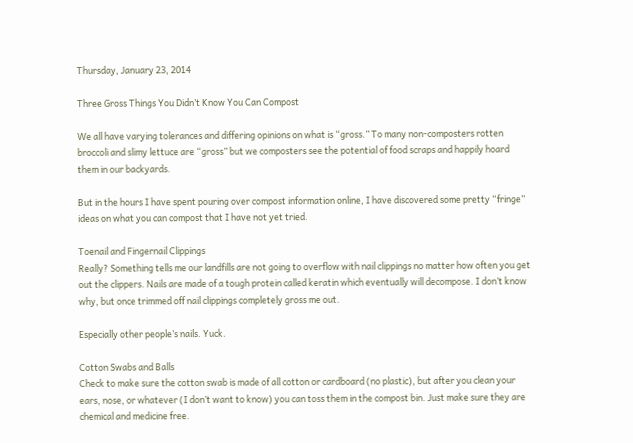Thursday, January 23, 2014

Three Gross Things You Didn’t Know You Can Compost

We all have varying tolerances and differing opinions on what is “gross.” To many non-composters rotten broccoli and slimy lettuce are “gross” but we composters see the potential of food scraps and happily hoard them in our backyards.

But in the hours I have spent pouring over compost information online, I have discovered some pretty “fringe” ideas on what you can compost that I have not yet tried.

Toenail and Fingernail Clippings
Really? Something tells me our landfills are not going to overflow with nail clippings no matter how often you get out the clippers. Nails are made of a tough protein called keratin which eventually will decompose. I don’t know why, but once trimmed off nail clippings completely gross me out.

Especially other people’s nails. Yuck.

Cotton Swabs and Balls
Check to make sure the cotton swab is made of all cotton or cardboard (no plastic), but after you clean your ears, nose, or whatever (I don’t want to know) you can toss them in the compost bin. Just make sure they are chemical and medicine free.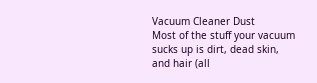Vacuum Cleaner Dust
Most of the stuff your vacuum sucks up is dirt, dead skin, and hair (all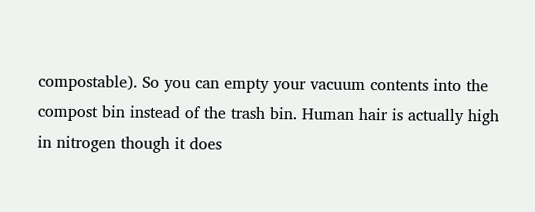compostable). So you can empty your vacuum contents into the compost bin instead of the trash bin. Human hair is actually high in nitrogen though it does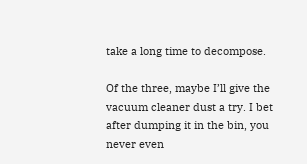take a long time to decompose.

Of the three, maybe I’ll give the vacuum cleaner dust a try. I bet after dumping it in the bin, you never even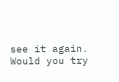see it again.
Would you try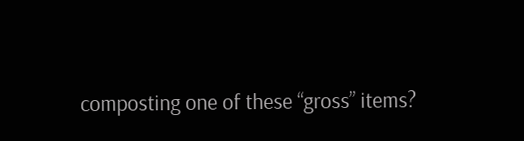composting one of these “gross” items?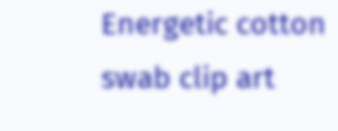Energetic cotton swab clip art